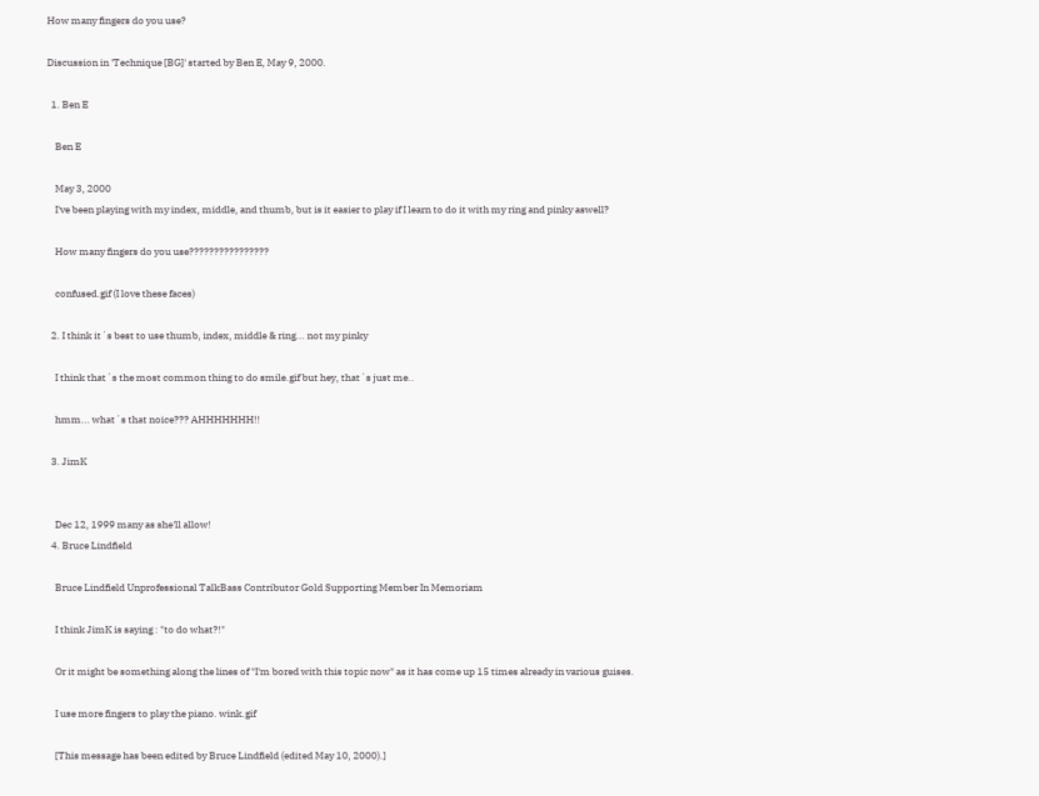How many fingers do you use?

Discussion in 'Technique [BG]' started by Ben E, May 9, 2000.

  1. Ben E

    Ben E

    May 3, 2000
    I've been playing with my index, middle, and thumb, but is it easier to play if I learn to do it with my ring and pinky aswell?

    How many fingers do you use????????????????

    confused.gif (I love these faces)

  2. I think it´s best to use thumb, index, middle & ring... not my pinky

    I think that´s the most common thing to do smile.gif but hey, that´s just me..

    hmm... what´s that noice??? AHHHHHHH!!

  3. JimK


    Dec 12, 1999 many as she'll allow!
  4. Bruce Lindfield

    Bruce Lindfield Unprofessional TalkBass Contributor Gold Supporting Member In Memoriam

    I think JimK is saying : "to do what?!"

    Or it might be something along the lines of "I'm bored with this topic now" as it has come up 15 times already in various guises.

    I use more fingers to play the piano. wink.gif

    [This message has been edited by Bruce Lindfield (edited May 10, 2000).]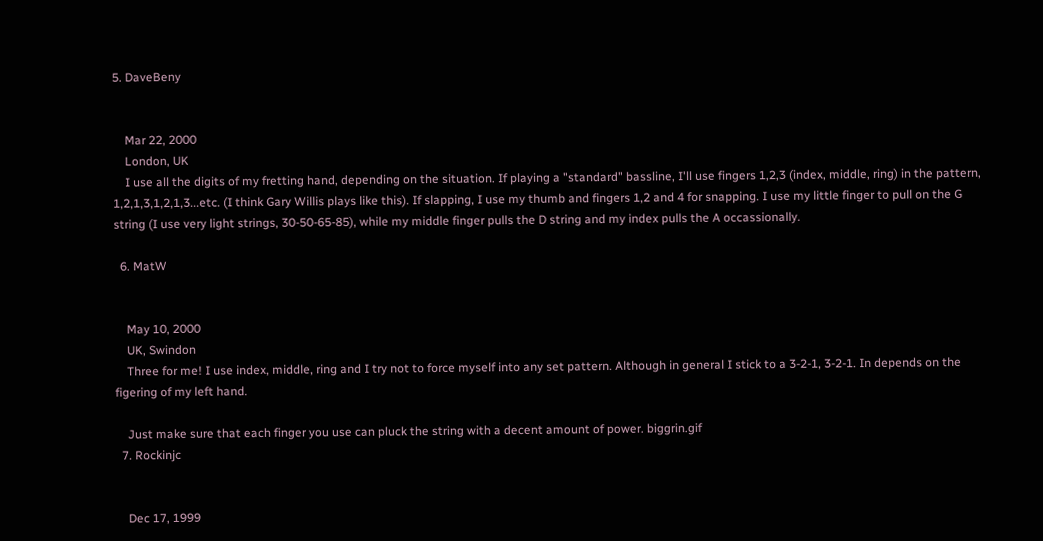5. DaveBeny


    Mar 22, 2000
    London, UK
    I use all the digits of my fretting hand, depending on the situation. If playing a "standard" bassline, I'll use fingers 1,2,3 (index, middle, ring) in the pattern, 1,2,1,3,1,2,1,3...etc. (I think Gary Willis plays like this). If slapping, I use my thumb and fingers 1,2 and 4 for snapping. I use my little finger to pull on the G string (I use very light strings, 30-50-65-85), while my middle finger pulls the D string and my index pulls the A occassionally.

  6. MatW


    May 10, 2000
    UK, Swindon
    Three for me! I use index, middle, ring and I try not to force myself into any set pattern. Although in general I stick to a 3-2-1, 3-2-1. In depends on the figering of my left hand.

    Just make sure that each finger you use can pluck the string with a decent amount of power. biggrin.gif
  7. Rockinjc


    Dec 17, 1999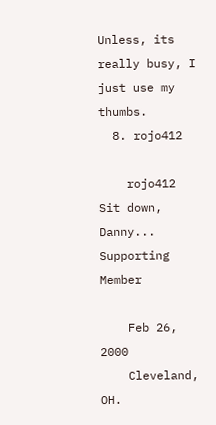Unless, its really busy, I just use my thumbs.
  8. rojo412

    rojo412 Sit down, Danny... Supporting Member

    Feb 26, 2000
    Cleveland, OH.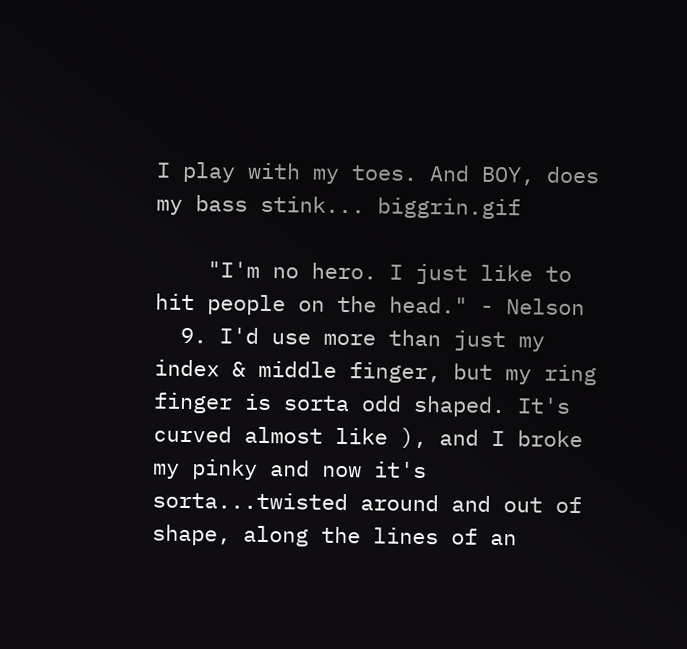I play with my toes. And BOY, does my bass stink... biggrin.gif

    "I'm no hero. I just like to hit people on the head." - Nelson
  9. I'd use more than just my index & middle finger, but my ring finger is sorta odd shaped. It's curved almost like ), and I broke my pinky and now it's sorta...twisted around and out of shape, along the lines of an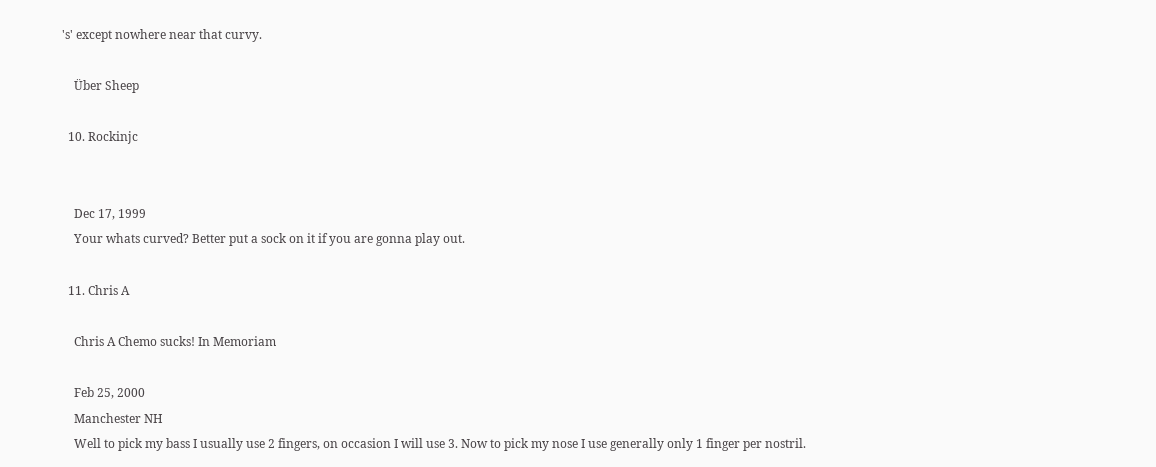's' except nowhere near that curvy.

    Über Sheep

  10. Rockinjc


    Dec 17, 1999
    Your whats curved? Better put a sock on it if you are gonna play out.

  11. Chris A

    Chris A Chemo sucks! In Memoriam

    Feb 25, 2000
    Manchester NH
    Well to pick my bass I usually use 2 fingers, on occasion I will use 3. Now to pick my nose I use generally only 1 finger per nostril.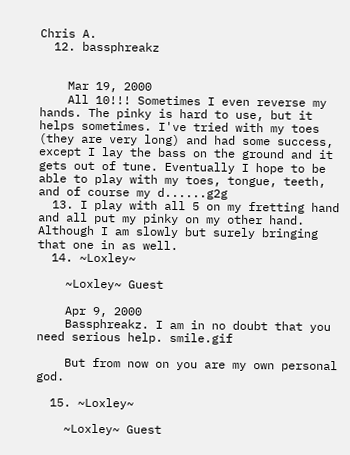Chris A.
  12. bassphreakz


    Mar 19, 2000
    All 10!!! Sometimes I even reverse my hands. The pinky is hard to use, but it helps sometimes. I've tried with my toes (they are very long) and had some success, except I lay the bass on the ground and it gets out of tune. Eventually I hope to be able to play with my toes, tongue, teeth, and of course my d......g2g
  13. I play with all 5 on my fretting hand and all put my pinky on my other hand. Although I am slowly but surely bringing that one in as well.
  14. ~Loxley~

    ~Loxley~ Guest

    Apr 9, 2000
    Bassphreakz. I am in no doubt that you need serious help. smile.gif

    But from now on you are my own personal god.

  15. ~Loxley~

    ~Loxley~ Guest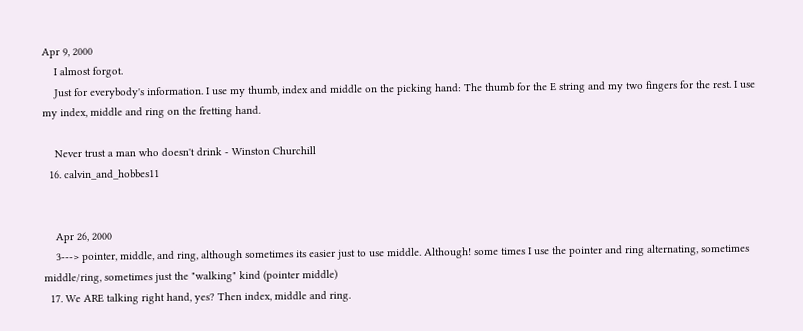Apr 9, 2000
    I almost forgot.
    Just for everybody's information. I use my thumb, index and middle on the picking hand: The thumb for the E string and my two fingers for the rest. I use my index, middle and ring on the fretting hand.

    Never trust a man who doesn't drink - Winston Churchill
  16. calvin_and_hobbes11


    Apr 26, 2000
    3---> pointer, middle, and ring, although sometimes its easier just to use middle. Although! some times I use the pointer and ring alternating, sometimes middle/ring, sometimes just the "walking" kind (pointer middle)
  17. We ARE talking right hand, yes? Then index, middle and ring.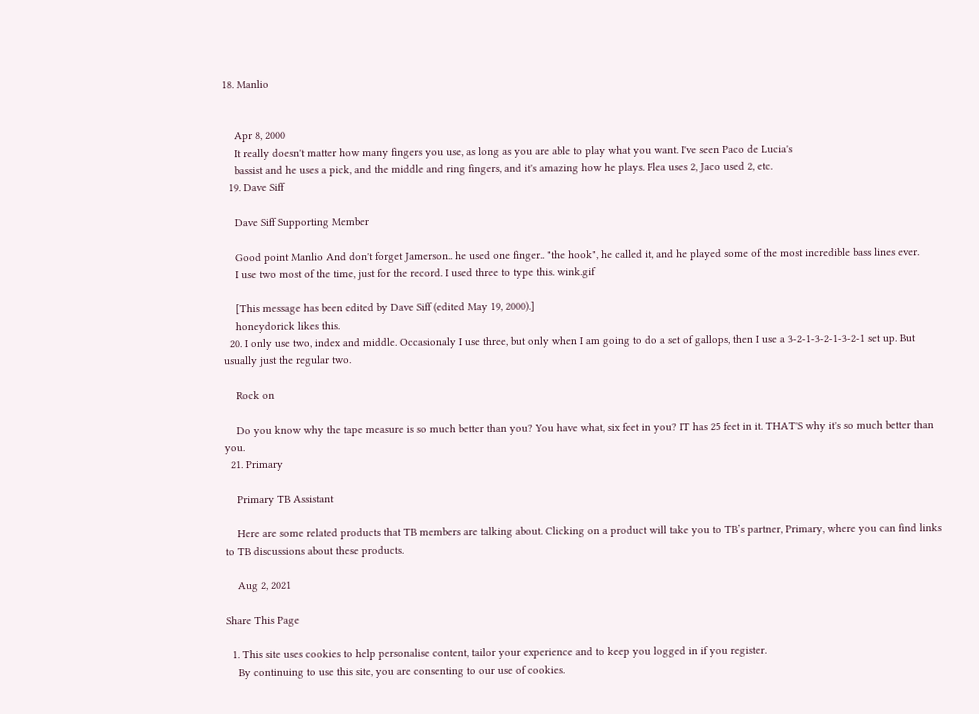18. Manlio


    Apr 8, 2000
    It really doesn't matter how many fingers you use, as long as you are able to play what you want. I've seen Paco de Lucia's
    bassist and he uses a pick, and the middle and ring fingers, and it's amazing how he plays. Flea uses 2, Jaco used 2, etc.
  19. Dave Siff

    Dave Siff Supporting Member

    Good point Manlio And don't forget Jamerson.. he used one finger.. "the hook", he called it, and he played some of the most incredible bass lines ever.
    I use two most of the time, just for the record. I used three to type this. wink.gif

    [This message has been edited by Dave Siff (edited May 19, 2000).]
    honeydorick likes this.
  20. I only use two, index and middle. Occasionaly I use three, but only when I am going to do a set of gallops, then I use a 3-2-1-3-2-1-3-2-1 set up. But usually just the regular two.

    Rock on

    Do you know why the tape measure is so much better than you? You have what, six feet in you? IT has 25 feet in it. THAT'S why it's so much better than you.
  21. Primary

    Primary TB Assistant

    Here are some related products that TB members are talking about. Clicking on a product will take you to TB’s partner, Primary, where you can find links to TB discussions about these products.

    Aug 2, 2021

Share This Page

  1. This site uses cookies to help personalise content, tailor your experience and to keep you logged in if you register.
    By continuing to use this site, you are consenting to our use of cookies.